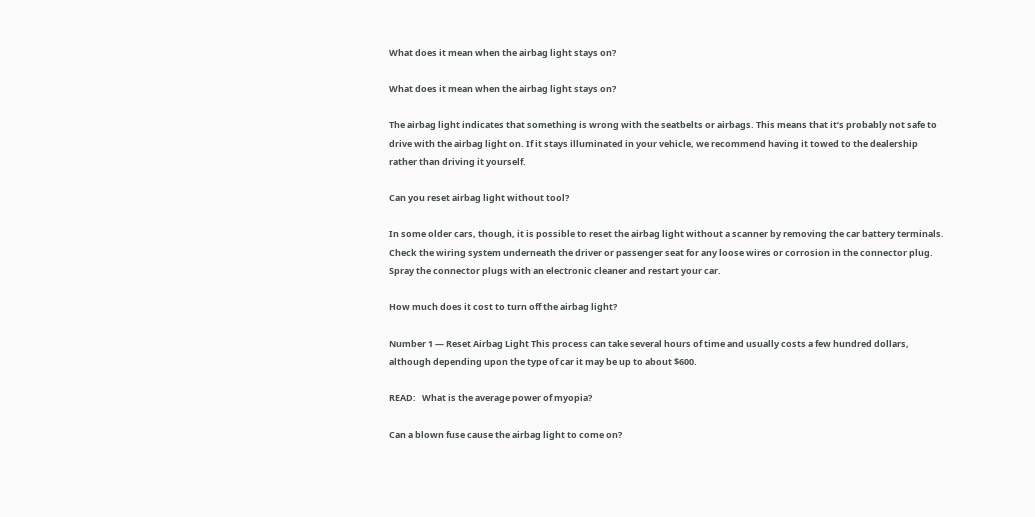What does it mean when the airbag light stays on?

What does it mean when the airbag light stays on?

The airbag light indicates that something is wrong with the seatbelts or airbags. This means that it’s probably not safe to drive with the airbag light on. If it stays illuminated in your vehicle, we recommend having it towed to the dealership rather than driving it yourself.

Can you reset airbag light without tool?

In some older cars, though, it is possible to reset the airbag light without a scanner by removing the car battery terminals. Check the wiring system underneath the driver or passenger seat for any loose wires or corrosion in the connector plug. Spray the connector plugs with an electronic cleaner and restart your car.

How much does it cost to turn off the airbag light?

Number 1 — Reset Airbag Light This process can take several hours of time and usually costs a few hundred dollars, although depending upon the type of car it may be up to about $600.

READ:   What is the average power of myopia?

Can a blown fuse cause the airbag light to come on?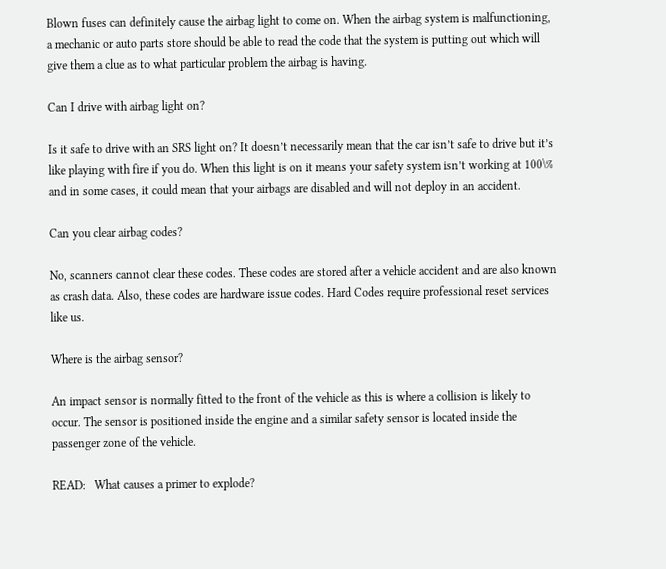Blown fuses can definitely cause the airbag light to come on. When the airbag system is malfunctioning, a mechanic or auto parts store should be able to read the code that the system is putting out which will give them a clue as to what particular problem the airbag is having.

Can I drive with airbag light on?

Is it safe to drive with an SRS light on? It doesn’t necessarily mean that the car isn’t safe to drive but it’s like playing with fire if you do. When this light is on it means your safety system isn’t working at 100\% and in some cases, it could mean that your airbags are disabled and will not deploy in an accident.

Can you clear airbag codes?

No, scanners cannot clear these codes. These codes are stored after a vehicle accident and are also known as crash data. Also, these codes are hardware issue codes. Hard Codes require professional reset services like us.

Where is the airbag sensor?

An impact sensor is normally fitted to the front of the vehicle as this is where a collision is likely to occur. The sensor is positioned inside the engine and a similar safety sensor is located inside the passenger zone of the vehicle.

READ:   What causes a primer to explode?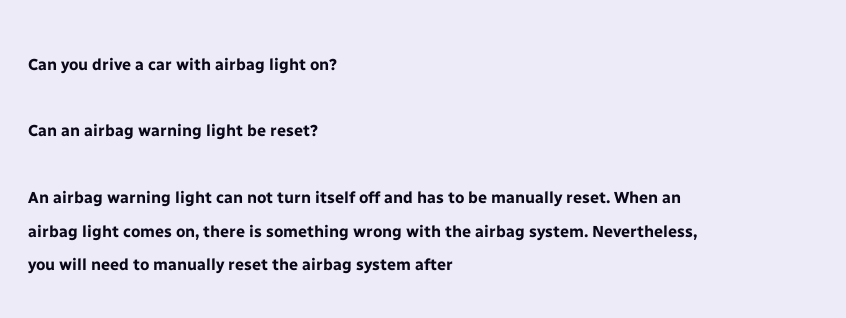Can you drive a car with airbag light on?

Can an airbag warning light be reset?

An airbag warning light can not turn itself off and has to be manually reset. When an airbag light comes on, there is something wrong with the airbag system. Nevertheless, you will need to manually reset the airbag system after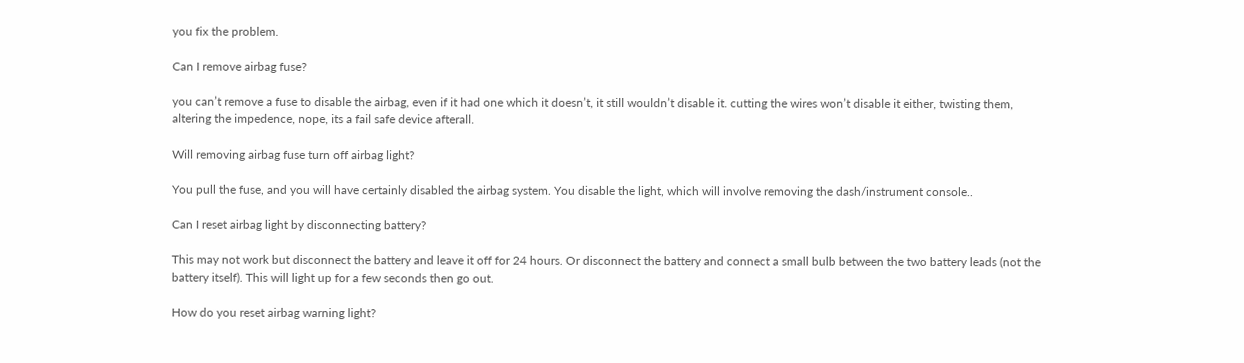you fix the problem.

Can I remove airbag fuse?

you can’t remove a fuse to disable the airbag, even if it had one which it doesn’t, it still wouldn’t disable it. cutting the wires won’t disable it either, twisting them, altering the impedence, nope, its a fail safe device afterall.

Will removing airbag fuse turn off airbag light?

You pull the fuse, and you will have certainly disabled the airbag system. You disable the light, which will involve removing the dash/instrument console..

Can I reset airbag light by disconnecting battery?

This may not work but disconnect the battery and leave it off for 24 hours. Or disconnect the battery and connect a small bulb between the two battery leads (not the battery itself). This will light up for a few seconds then go out.

How do you reset airbag warning light?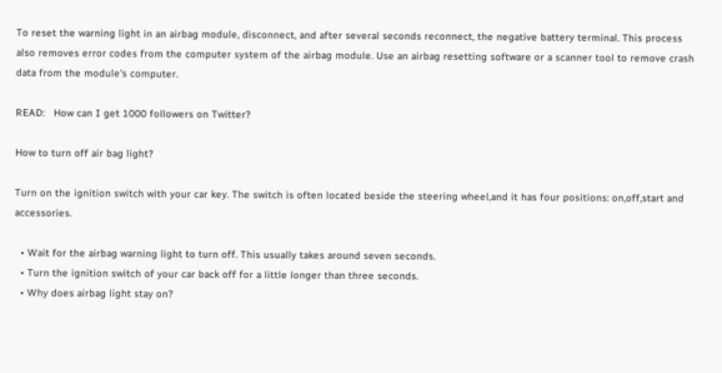To reset the warning light in an airbag module, disconnect, and after several seconds reconnect, the negative battery terminal. This process also removes error codes from the computer system of the airbag module. Use an airbag resetting software or a scanner tool to remove crash data from the module’s computer.

READ:   How can I get 1000 followers on Twitter?

How to turn off air bag light?

Turn on the ignition switch with your car key. The switch is often located beside the steering wheel,and it has four positions: on,off,start and accessories.

  • Wait for the airbag warning light to turn off. This usually takes around seven seconds.
  • Turn the ignition switch of your car back off for a little longer than three seconds.
  • Why does airbag light stay on?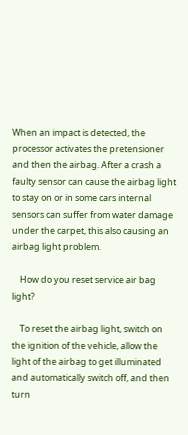When an impact is detected, the processor activates the pretensioner and then the airbag. After a crash a faulty sensor can cause the airbag light to stay on or in some cars internal sensors can suffer from water damage under the carpet, this also causing an airbag light problem.

    How do you reset service air bag light?

    To reset the airbag light, switch on the ignition of the vehicle, allow the light of the airbag to get illuminated and automatically switch off, and then turn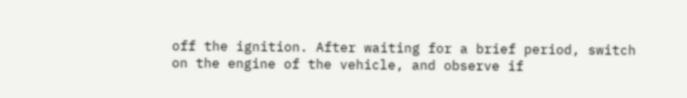off the ignition. After waiting for a brief period, switch on the engine of the vehicle, and observe if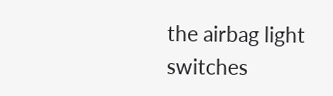the airbag light switches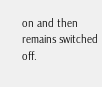on and then remains switched off.